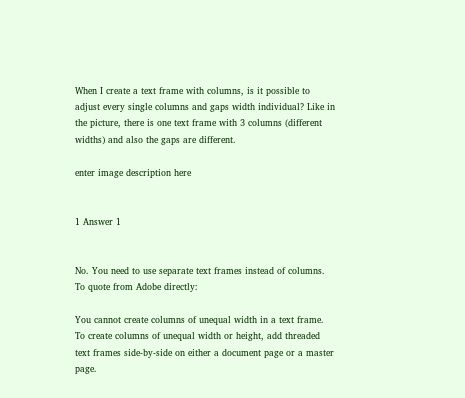When I create a text frame with columns, is it possible to adjust every single columns and gaps width individual? Like in the picture, there is one text frame with 3 columns (different widths) and also the gaps are different.

enter image description here


1 Answer 1


No. You need to use separate text frames instead of columns. To quote from Adobe directly:

You cannot create columns of unequal width in a text frame. To create columns of unequal width or height, add threaded text frames side-by-side on either a document page or a master page.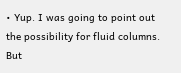• Yup. I was going to point out the possibility for fluid columns. But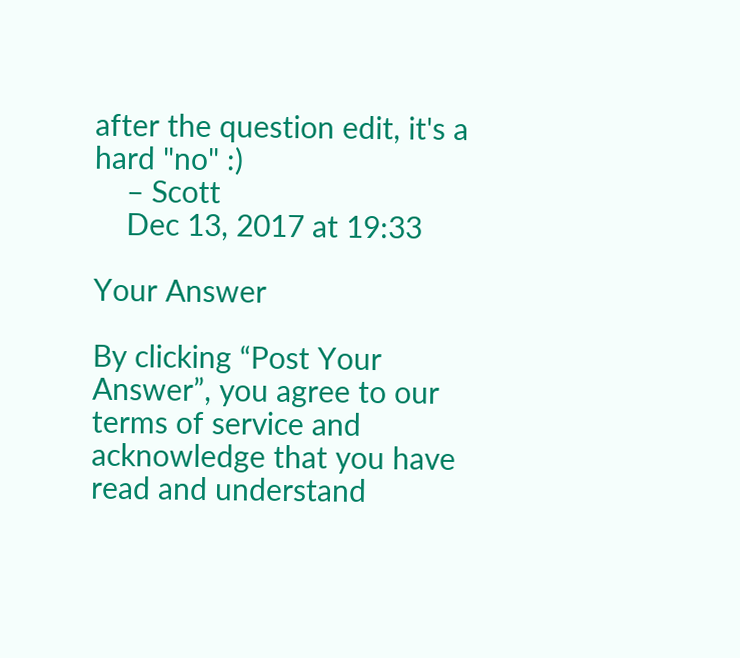after the question edit, it's a hard "no" :)
    – Scott
    Dec 13, 2017 at 19:33

Your Answer

By clicking “Post Your Answer”, you agree to our terms of service and acknowledge that you have read and understand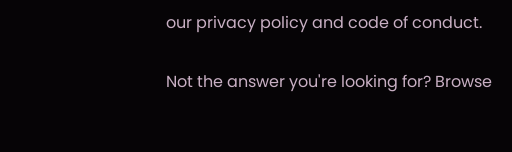our privacy policy and code of conduct.

Not the answer you're looking for? Browse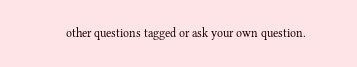other questions tagged or ask your own question.